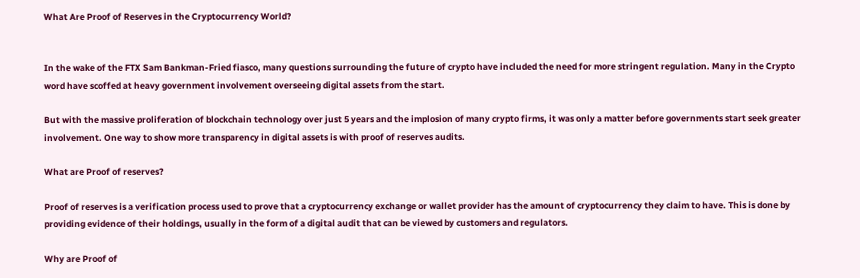What Are Proof of Reserves in the Cryptocurrency World?


In the wake of the FTX Sam Bankman-Fried fiasco, many questions surrounding the future of crypto have included the need for more stringent regulation. Many in the Crypto word have scoffed at heavy government involvement overseeing digital assets from the start.

But with the massive proliferation of blockchain technology over just 5 years and the implosion of many crypto firms, it was only a matter before governments start seek greater involvement. One way to show more transparency in digital assets is with proof of reserves audits.

What are Proof of reserves?

Proof of reserves is a verification process used to prove that a cryptocurrency exchange or wallet provider has the amount of cryptocurrency they claim to have. This is done by providing evidence of their holdings, usually in the form of a digital audit that can be viewed by customers and regulators.

Why are Proof of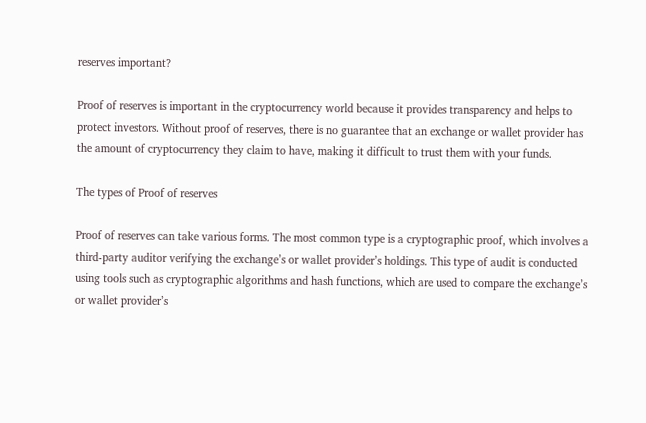reserves important?

Proof of reserves is important in the cryptocurrency world because it provides transparency and helps to protect investors. Without proof of reserves, there is no guarantee that an exchange or wallet provider has the amount of cryptocurrency they claim to have, making it difficult to trust them with your funds.

The types of Proof of reserves

Proof of reserves can take various forms. The most common type is a cryptographic proof, which involves a third-party auditor verifying the exchange’s or wallet provider’s holdings. This type of audit is conducted using tools such as cryptographic algorithms and hash functions, which are used to compare the exchange’s or wallet provider’s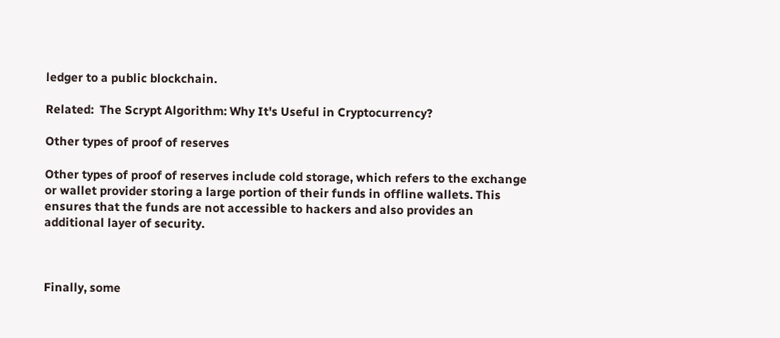ledger to a public blockchain.

Related:  The Scrypt Algorithm: Why It's Useful in Cryptocurrency?

Other types of proof of reserves

Other types of proof of reserves include cold storage, which refers to the exchange or wallet provider storing a large portion of their funds in offline wallets. This ensures that the funds are not accessible to hackers and also provides an additional layer of security.



Finally, some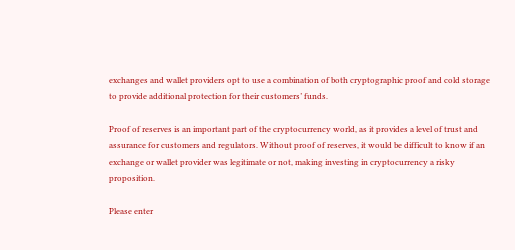exchanges and wallet providers opt to use a combination of both cryptographic proof and cold storage to provide additional protection for their customers’ funds.

Proof of reserves is an important part of the cryptocurrency world, as it provides a level of trust and assurance for customers and regulators. Without proof of reserves, it would be difficult to know if an exchange or wallet provider was legitimate or not, making investing in cryptocurrency a risky proposition.

Please enter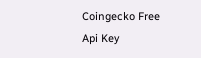Coingecko Free Api Key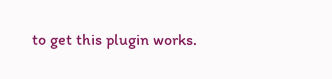to get this plugin works.